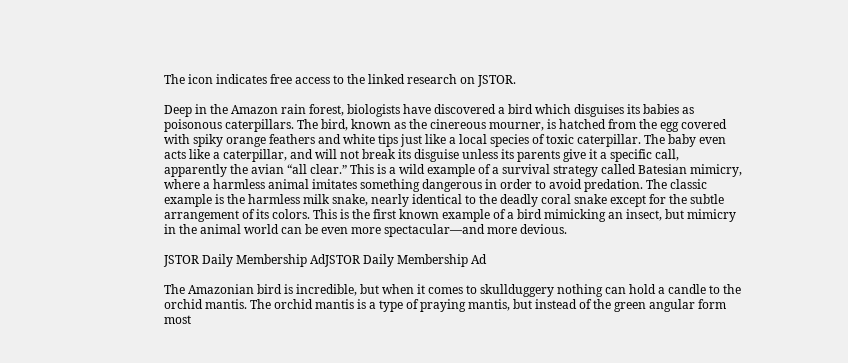The icon indicates free access to the linked research on JSTOR.

Deep in the Amazon rain forest, biologists have discovered a bird which disguises its babies as poisonous caterpillars. The bird, known as the cinereous mourner, is hatched from the egg covered with spiky orange feathers and white tips just like a local species of toxic caterpillar. The baby even acts like a caterpillar, and will not break its disguise unless its parents give it a specific call, apparently the avian “all clear.” This is a wild example of a survival strategy called Batesian mimicry, where a harmless animal imitates something dangerous in order to avoid predation. The classic example is the harmless milk snake, nearly identical to the deadly coral snake except for the subtle arrangement of its colors. This is the first known example of a bird mimicking an insect, but mimicry in the animal world can be even more spectacular—and more devious.

JSTOR Daily Membership AdJSTOR Daily Membership Ad

The Amazonian bird is incredible, but when it comes to skullduggery nothing can hold a candle to the orchid mantis. The orchid mantis is a type of praying mantis, but instead of the green angular form most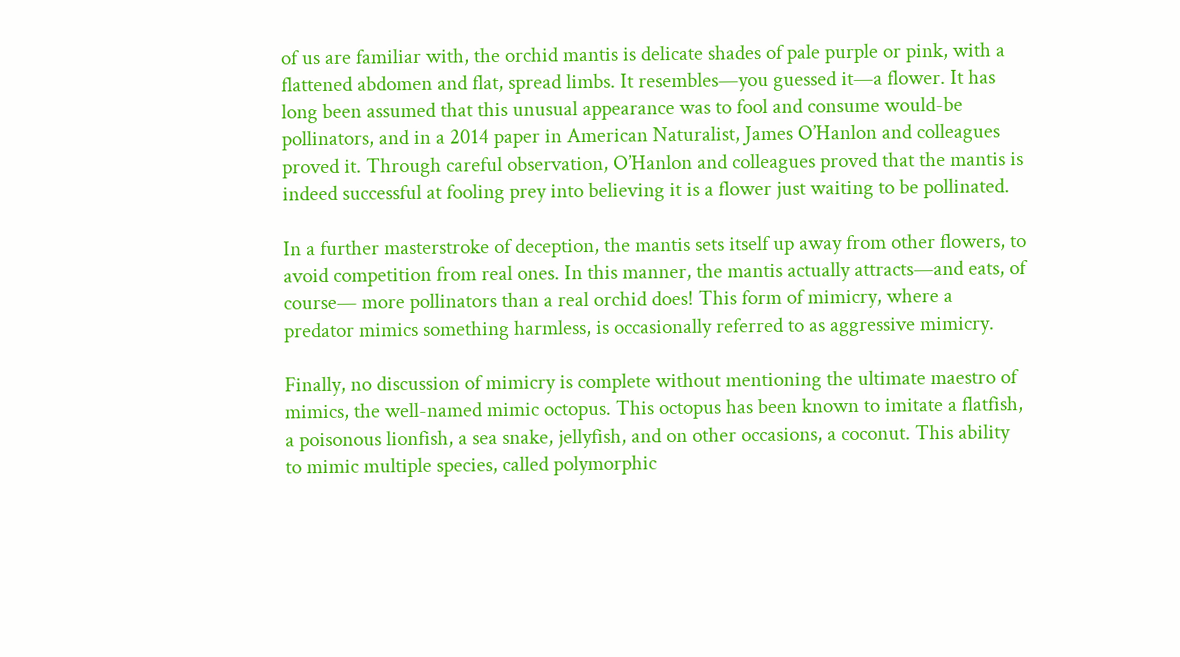of us are familiar with, the orchid mantis is delicate shades of pale purple or pink, with a flattened abdomen and flat, spread limbs. It resembles—you guessed it—a flower. It has long been assumed that this unusual appearance was to fool and consume would-be pollinators, and in a 2014 paper in American Naturalist, James O’Hanlon and colleagues proved it. Through careful observation, O’Hanlon and colleagues proved that the mantis is indeed successful at fooling prey into believing it is a flower just waiting to be pollinated.

In a further masterstroke of deception, the mantis sets itself up away from other flowers, to avoid competition from real ones. In this manner, the mantis actually attracts—and eats, of course— more pollinators than a real orchid does! This form of mimicry, where a predator mimics something harmless, is occasionally referred to as aggressive mimicry.

Finally, no discussion of mimicry is complete without mentioning the ultimate maestro of mimics, the well-named mimic octopus. This octopus has been known to imitate a flatfish, a poisonous lionfish, a sea snake, jellyfish, and on other occasions, a coconut. This ability to mimic multiple species, called polymorphic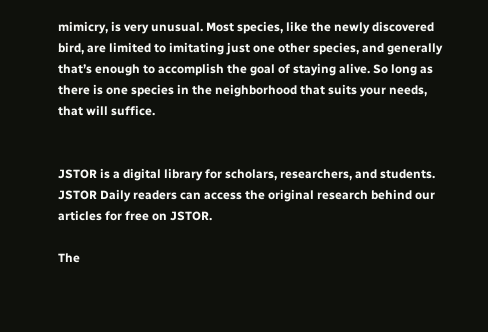mimicry, is very unusual. Most species, like the newly discovered bird, are limited to imitating just one other species, and generally that’s enough to accomplish the goal of staying alive. So long as there is one species in the neighborhood that suits your needs, that will suffice.


JSTOR is a digital library for scholars, researchers, and students. JSTOR Daily readers can access the original research behind our articles for free on JSTOR.

The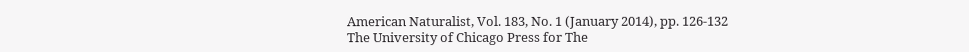American Naturalist, Vol. 183, No. 1 (January 2014), pp. 126-132
The University of Chicago Press for The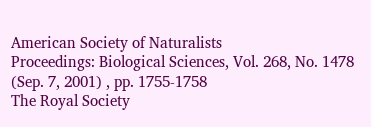American Society of Naturalists
Proceedings: Biological Sciences, Vol. 268, No. 1478 (Sep. 7, 2001) , pp. 1755-1758
The Royal Society